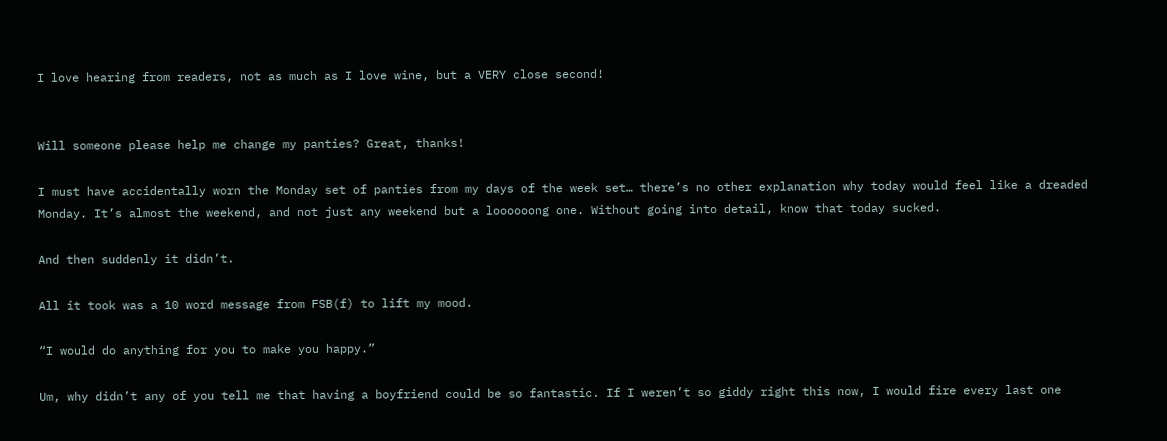I love hearing from readers, not as much as I love wine, but a VERY close second!


Will someone please help me change my panties? Great, thanks!

I must have accidentally worn the Monday set of panties from my days of the week set… there’s no other explanation why today would feel like a dreaded Monday. It’s almost the weekend, and not just any weekend but a loooooong one. Without going into detail, know that today sucked.

And then suddenly it didn’t.

All it took was a 10 word message from FSB(f) to lift my mood.

“I would do anything for you to make you happy.”

Um, why didn’t any of you tell me that having a boyfriend could be so fantastic. If I weren’t so giddy right this now, I would fire every last one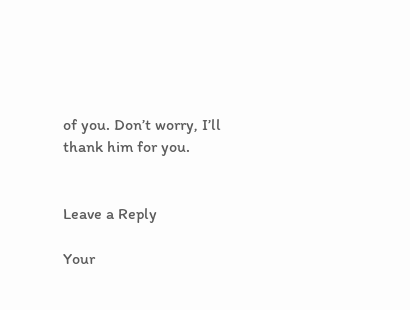of you. Don’t worry, I’ll thank him for you.


Leave a Reply

Your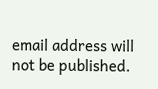email address will not be published.